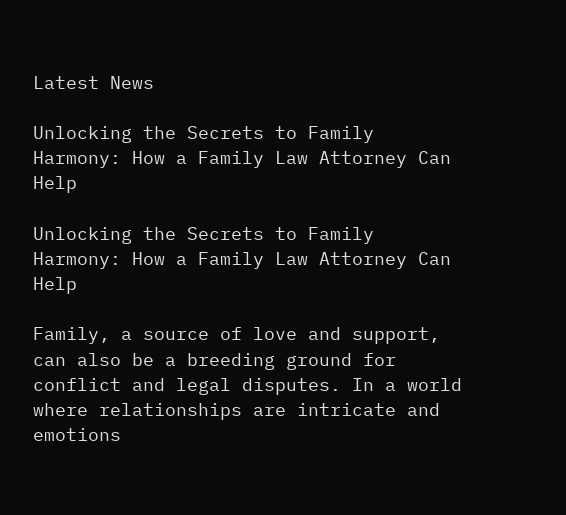Latest News

Unlocking the Secrets to Family Harmony: How a Family Law Attorney Can Help

Unlocking the Secrets to Family Harmony: How a Family Law Attorney Can Help

Family, a source of love and support, can also be a breeding ground for conflict and legal disputes. In a world where relationships are intricate and emotions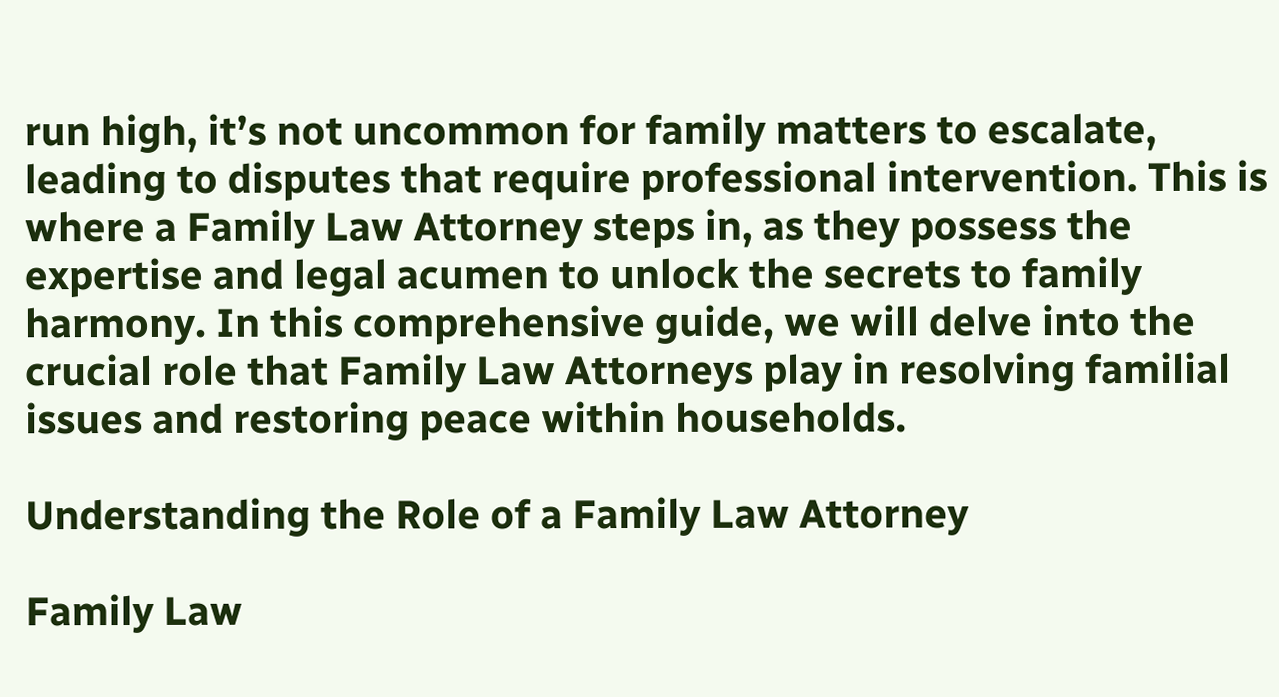run high, it’s not uncommon for family matters to escalate, leading to disputes that require professional intervention. This is where a Family Law Attorney steps in, as they possess the expertise and legal acumen to unlock the secrets to family harmony. In this comprehensive guide, we will delve into the crucial role that Family Law Attorneys play in resolving familial issues and restoring peace within households.

Understanding the Role of a Family Law Attorney

Family Law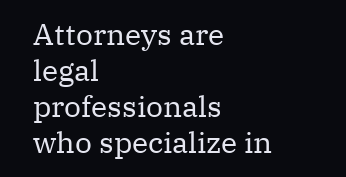Attorneys are legal professionals who specialize in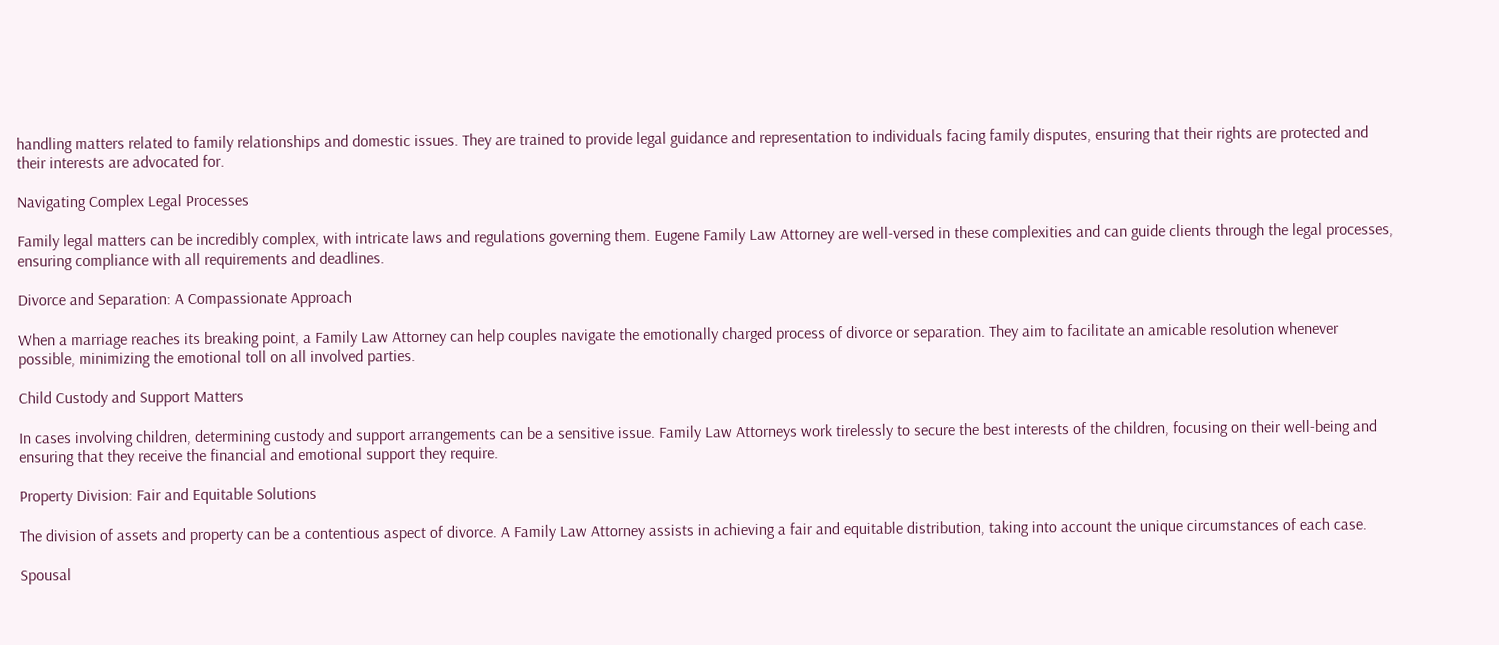handling matters related to family relationships and domestic issues. They are trained to provide legal guidance and representation to individuals facing family disputes, ensuring that their rights are protected and their interests are advocated for.

Navigating Complex Legal Processes

Family legal matters can be incredibly complex, with intricate laws and regulations governing them. Eugene Family Law Attorney are well-versed in these complexities and can guide clients through the legal processes, ensuring compliance with all requirements and deadlines.

Divorce and Separation: A Compassionate Approach

When a marriage reaches its breaking point, a Family Law Attorney can help couples navigate the emotionally charged process of divorce or separation. They aim to facilitate an amicable resolution whenever possible, minimizing the emotional toll on all involved parties.

Child Custody and Support Matters

In cases involving children, determining custody and support arrangements can be a sensitive issue. Family Law Attorneys work tirelessly to secure the best interests of the children, focusing on their well-being and ensuring that they receive the financial and emotional support they require.

Property Division: Fair and Equitable Solutions

The division of assets and property can be a contentious aspect of divorce. A Family Law Attorney assists in achieving a fair and equitable distribution, taking into account the unique circumstances of each case.

Spousal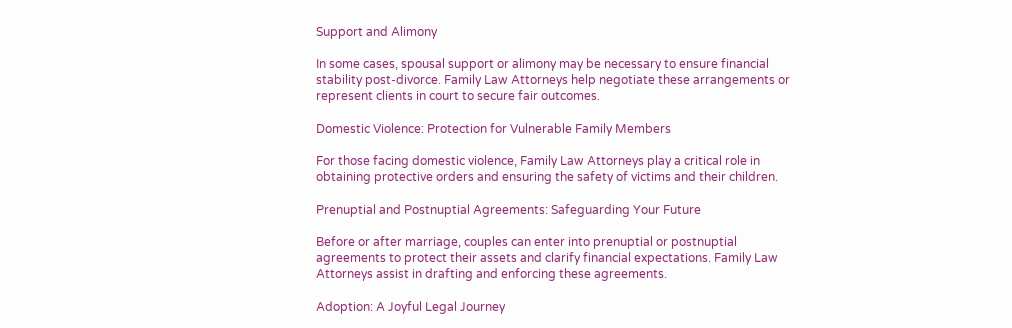Support and Alimony

In some cases, spousal support or alimony may be necessary to ensure financial stability post-divorce. Family Law Attorneys help negotiate these arrangements or represent clients in court to secure fair outcomes.

Domestic Violence: Protection for Vulnerable Family Members

For those facing domestic violence, Family Law Attorneys play a critical role in obtaining protective orders and ensuring the safety of victims and their children.

Prenuptial and Postnuptial Agreements: Safeguarding Your Future

Before or after marriage, couples can enter into prenuptial or postnuptial agreements to protect their assets and clarify financial expectations. Family Law Attorneys assist in drafting and enforcing these agreements.

Adoption: A Joyful Legal Journey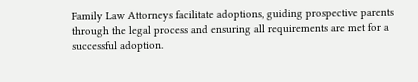Family Law Attorneys facilitate adoptions, guiding prospective parents through the legal process and ensuring all requirements are met for a successful adoption.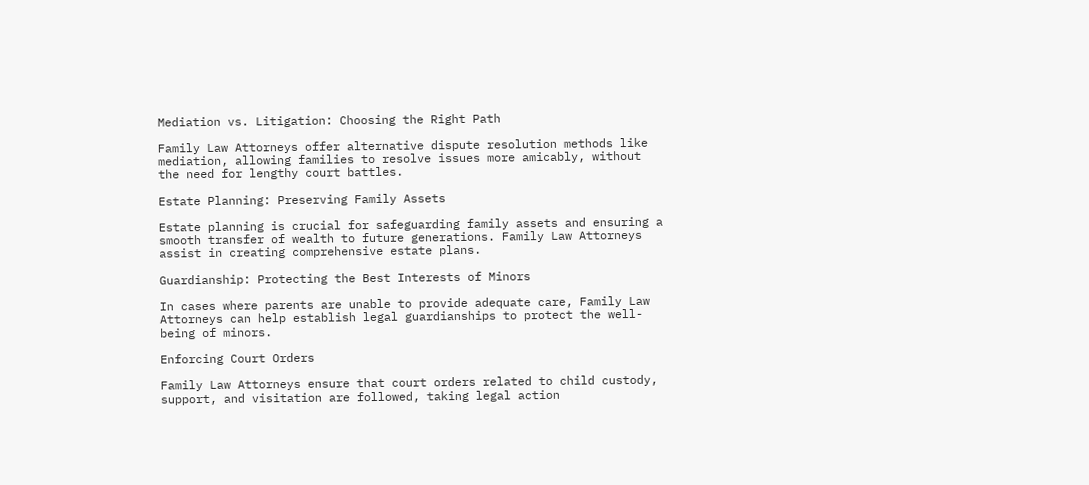Mediation vs. Litigation: Choosing the Right Path

Family Law Attorneys offer alternative dispute resolution methods like mediation, allowing families to resolve issues more amicably, without the need for lengthy court battles.

Estate Planning: Preserving Family Assets

Estate planning is crucial for safeguarding family assets and ensuring a smooth transfer of wealth to future generations. Family Law Attorneys assist in creating comprehensive estate plans.

Guardianship: Protecting the Best Interests of Minors

In cases where parents are unable to provide adequate care, Family Law Attorneys can help establish legal guardianships to protect the well-being of minors.

Enforcing Court Orders

Family Law Attorneys ensure that court orders related to child custody, support, and visitation are followed, taking legal action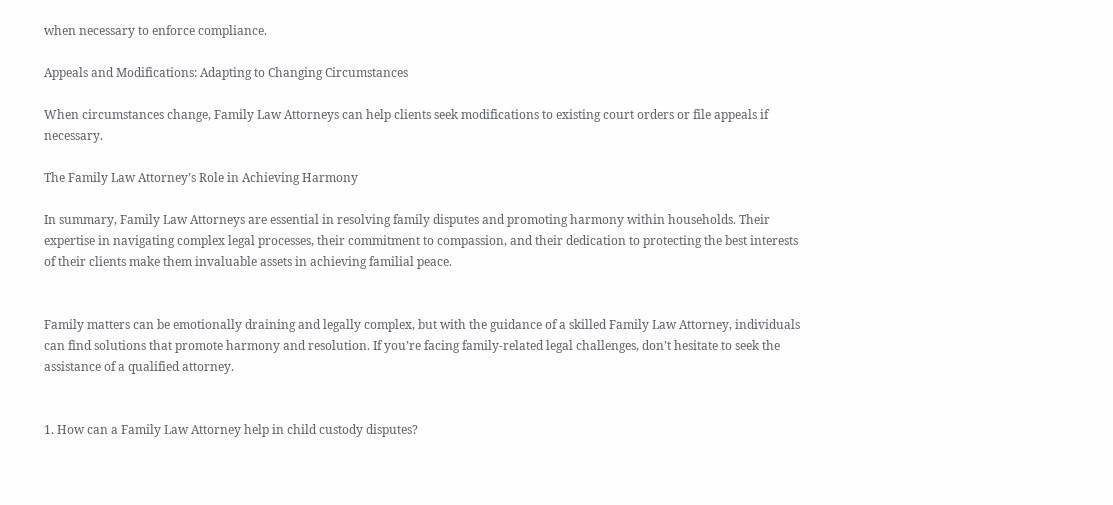when necessary to enforce compliance.

Appeals and Modifications: Adapting to Changing Circumstances

When circumstances change, Family Law Attorneys can help clients seek modifications to existing court orders or file appeals if necessary.

The Family Law Attorney’s Role in Achieving Harmony

In summary, Family Law Attorneys are essential in resolving family disputes and promoting harmony within households. Their expertise in navigating complex legal processes, their commitment to compassion, and their dedication to protecting the best interests of their clients make them invaluable assets in achieving familial peace.


Family matters can be emotionally draining and legally complex, but with the guidance of a skilled Family Law Attorney, individuals can find solutions that promote harmony and resolution. If you’re facing family-related legal challenges, don’t hesitate to seek the assistance of a qualified attorney.


1. How can a Family Law Attorney help in child custody disputes?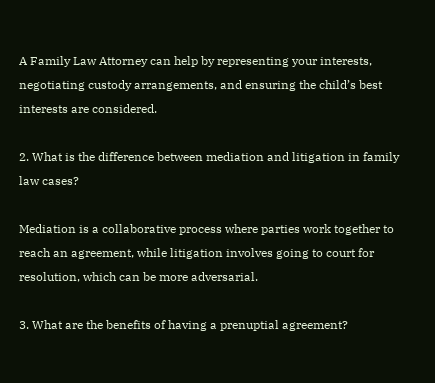A Family Law Attorney can help by representing your interests, negotiating custody arrangements, and ensuring the child’s best interests are considered.

2. What is the difference between mediation and litigation in family law cases?

Mediation is a collaborative process where parties work together to reach an agreement, while litigation involves going to court for resolution, which can be more adversarial.

3. What are the benefits of having a prenuptial agreement?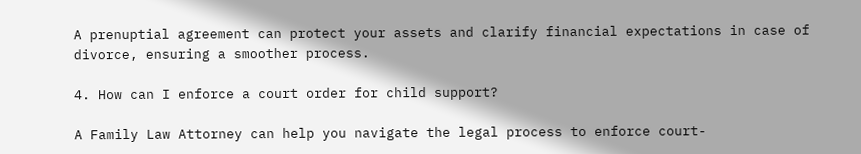A prenuptial agreement can protect your assets and clarify financial expectations in case of divorce, ensuring a smoother process.

4. How can I enforce a court order for child support?

A Family Law Attorney can help you navigate the legal process to enforce court-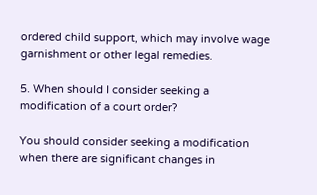ordered child support, which may involve wage garnishment or other legal remedies.

5. When should I consider seeking a modification of a court order?

You should consider seeking a modification when there are significant changes in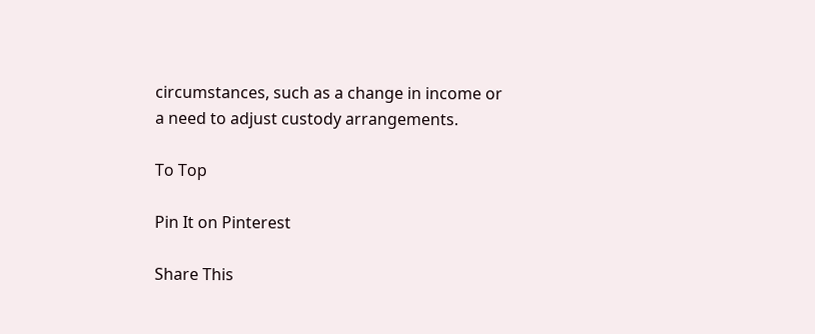circumstances, such as a change in income or a need to adjust custody arrangements.

To Top

Pin It on Pinterest

Share This